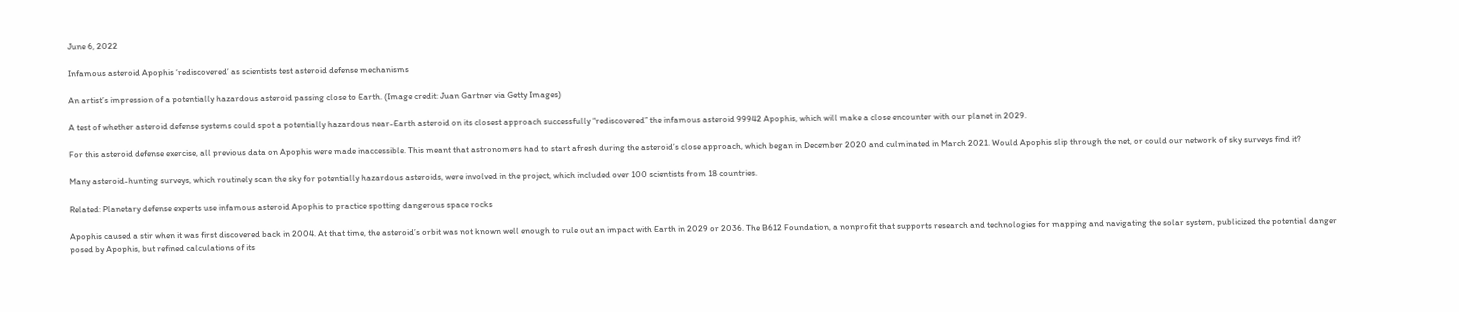June 6, 2022

Infamous asteroid Apophis ‘rediscovered’ as scientists test asteroid defense mechanisms

An artist’s impression of a potentially hazardous asteroid passing close to Earth. (Image credit: Juan Gartner via Getty Images)

A test of whether asteroid defense systems could spot a potentially hazardous near-Earth asteroid on its closest approach successfully “rediscovered” the infamous asteroid 99942 Apophis, which will make a close encounter with our planet in 2029.

For this asteroid defense exercise, all previous data on Apophis were made inaccessible. This meant that astronomers had to start afresh during the asteroid’s close approach, which began in December 2020 and culminated in March 2021. Would Apophis slip through the net, or could our network of sky surveys find it?

Many asteroid-hunting surveys, which routinely scan the sky for potentially hazardous asteroids, were involved in the project, which included over 100 scientists from 18 countries.

Related: Planetary defense experts use infamous asteroid Apophis to practice spotting dangerous space rocks

Apophis caused a stir when it was first discovered back in 2004. At that time, the asteroid’s orbit was not known well enough to rule out an impact with Earth in 2029 or 2036. The B612 Foundation, a nonprofit that supports research and technologies for mapping and navigating the solar system, publicized the potential danger posed by Apophis, but refined calculations of its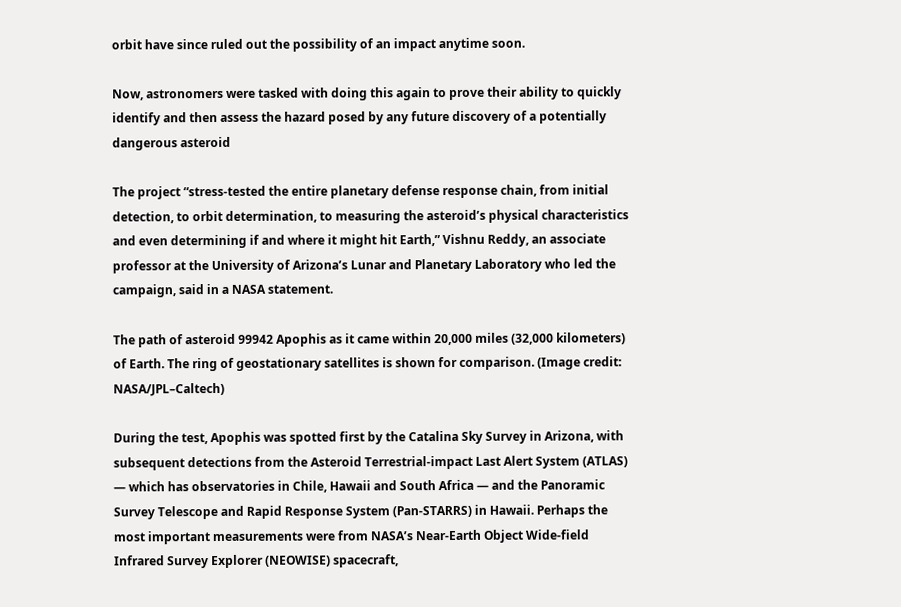orbit have since ruled out the possibility of an impact anytime soon.

Now, astronomers were tasked with doing this again to prove their ability to quickly identify and then assess the hazard posed by any future discovery of a potentially dangerous asteroid

The project “stress-tested the entire planetary defense response chain, from initial detection, to orbit determination, to measuring the asteroid’s physical characteristics and even determining if and where it might hit Earth,” Vishnu Reddy, an associate professor at the University of Arizona’s Lunar and Planetary Laboratory who led the campaign, said in a NASA statement.

The path of asteroid 99942 Apophis as it came within 20,000 miles (32,000 kilometers) of Earth. The ring of geostationary satellites is shown for comparison. (Image credit: NASA/JPL–Caltech)

During the test, Apophis was spotted first by the Catalina Sky Survey in Arizona, with subsequent detections from the Asteroid Terrestrial-impact Last Alert System (ATLAS) — which has observatories in Chile, Hawaii and South Africa — and the Panoramic Survey Telescope and Rapid Response System (Pan-STARRS) in Hawaii. Perhaps the most important measurements were from NASA’s Near-Earth Object Wide-field Infrared Survey Explorer (NEOWISE) spacecraft,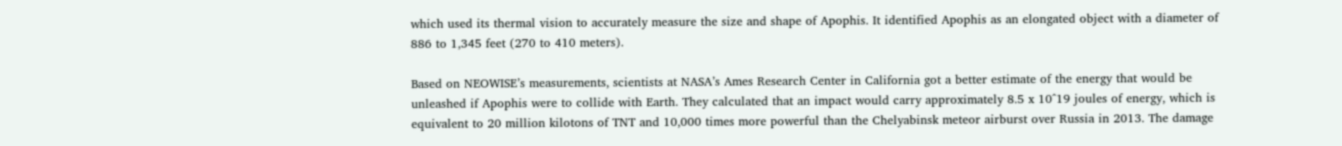which used its thermal vision to accurately measure the size and shape of Apophis. It identified Apophis as an elongated object with a diameter of 886 to 1,345 feet (270 to 410 meters).

Based on NEOWISE’s measurements, scientists at NASA’s Ames Research Center in California got a better estimate of the energy that would be unleashed if Apophis were to collide with Earth. They calculated that an impact would carry approximately 8.5 x 10^19 joules of energy, which is equivalent to 20 million kilotons of TNT and 10,000 times more powerful than the Chelyabinsk meteor airburst over Russia in 2013. The damage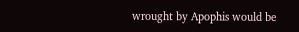wrought by Apophis would be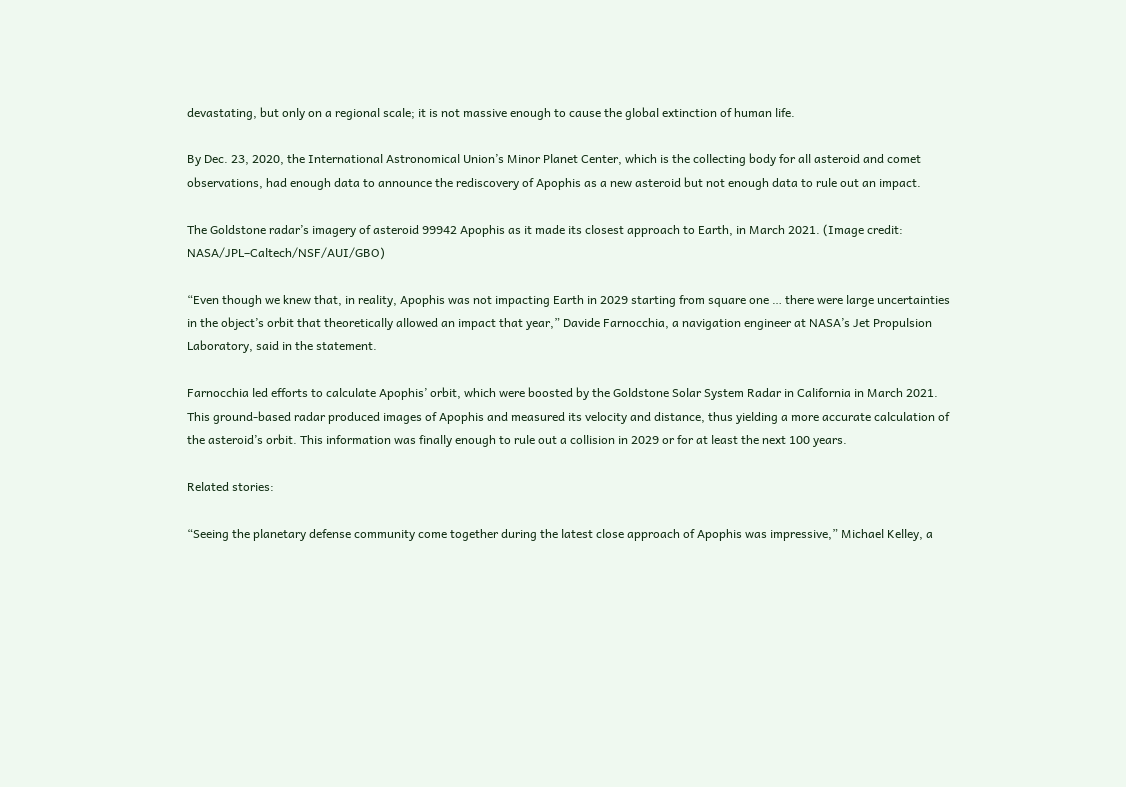devastating, but only on a regional scale; it is not massive enough to cause the global extinction of human life.

By Dec. 23, 2020, the International Astronomical Union’s Minor Planet Center, which is the collecting body for all asteroid and comet observations, had enough data to announce the rediscovery of Apophis as a new asteroid but not enough data to rule out an impact.

The Goldstone radar’s imagery of asteroid 99942 Apophis as it made its closest approach to Earth, in March 2021. (Image credit: NASA/JPL–Caltech/NSF/AUI/GBO)

“Even though we knew that, in reality, Apophis was not impacting Earth in 2029 starting from square one … there were large uncertainties in the object’s orbit that theoretically allowed an impact that year,” Davide Farnocchia, a navigation engineer at NASA’s Jet Propulsion Laboratory, said in the statement.

Farnocchia led efforts to calculate Apophis’ orbit, which were boosted by the Goldstone Solar System Radar in California in March 2021. This ground-based radar produced images of Apophis and measured its velocity and distance, thus yielding a more accurate calculation of the asteroid’s orbit. This information was finally enough to rule out a collision in 2029 or for at least the next 100 years.

Related stories:

“Seeing the planetary defense community come together during the latest close approach of Apophis was impressive,” Michael Kelley, a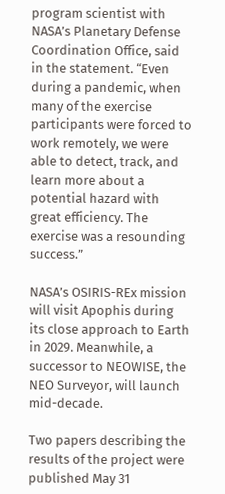program scientist with NASA’s Planetary Defense Coordination Office, said in the statement. “Even during a pandemic, when many of the exercise participants were forced to work remotely, we were able to detect, track, and learn more about a potential hazard with great efficiency. The exercise was a resounding success.”

NASA’s OSIRIS-REx mission will visit Apophis during its close approach to Earth in 2029. Meanwhile, a successor to NEOWISE, the NEO Surveyor, will launch mid-decade.

Two papers describing the results of the project were published May 31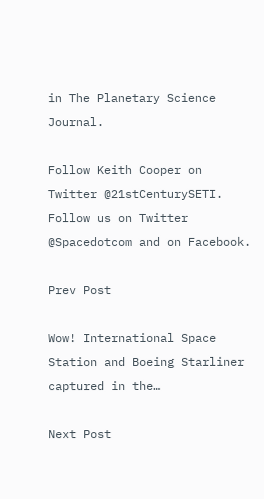in The Planetary Science Journal.

Follow Keith Cooper on Twitter @21stCenturySETI. Follow us on Twitter @Spacedotcom and on Facebook.

Prev Post

Wow! International Space Station and Boeing Starliner captured in the…

Next Post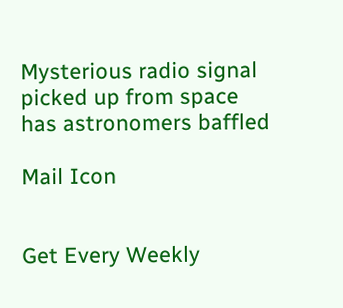Mysterious radio signal picked up from space has astronomers baffled

Mail Icon


Get Every Weekly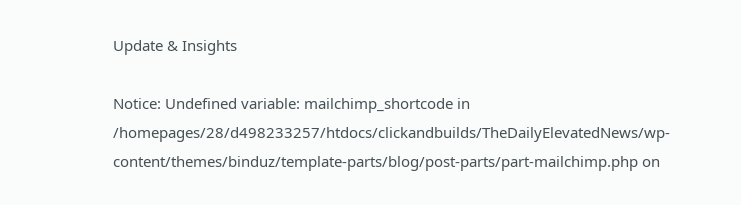Update & Insights

Notice: Undefined variable: mailchimp_shortcode in /homepages/28/d498233257/htdocs/clickandbuilds/TheDailyElevatedNews/wp-content/themes/binduz/template-parts/blog/post-parts/part-mailchimp.php on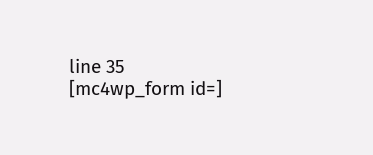line 35
[mc4wp_form id=]